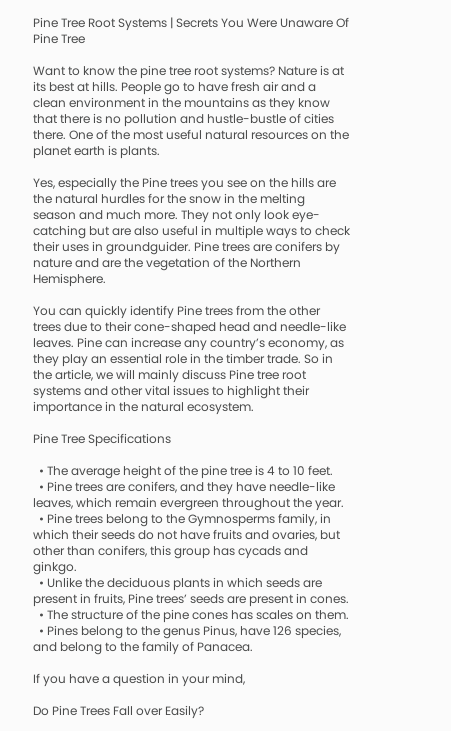Pine Tree Root Systems | Secrets You Were Unaware Of Pine Tree

Want to know the pine tree root systems? Nature is at its best at hills. People go to have fresh air and a clean environment in the mountains as they know that there is no pollution and hustle-bustle of cities there. One of the most useful natural resources on the planet earth is plants.

Yes, especially the Pine trees you see on the hills are the natural hurdles for the snow in the melting season and much more. They not only look eye-catching but are also useful in multiple ways to check their uses in groundguider. Pine trees are conifers by nature and are the vegetation of the Northern Hemisphere.

You can quickly identify Pine trees from the other trees due to their cone-shaped head and needle-like leaves. Pine can increase any country’s economy, as they play an essential role in the timber trade. So in the article, we will mainly discuss Pine tree root systems and other vital issues to highlight their importance in the natural ecosystem.

Pine Tree Specifications

  • The average height of the pine tree is 4 to 10 feet.
  • Pine trees are conifers, and they have needle-like leaves, which remain evergreen throughout the year.
  • Pine trees belong to the Gymnosperms family, in which their seeds do not have fruits and ovaries, but other than conifers, this group has cycads and ginkgo.
  • Unlike the deciduous plants in which seeds are present in fruits, Pine trees’ seeds are present in cones.
  • The structure of the pine cones has scales on them.
  • Pines belong to the genus Pinus, have 126 species, and belong to the family of Panacea.

If you have a question in your mind,

Do Pine Trees Fall over Easily?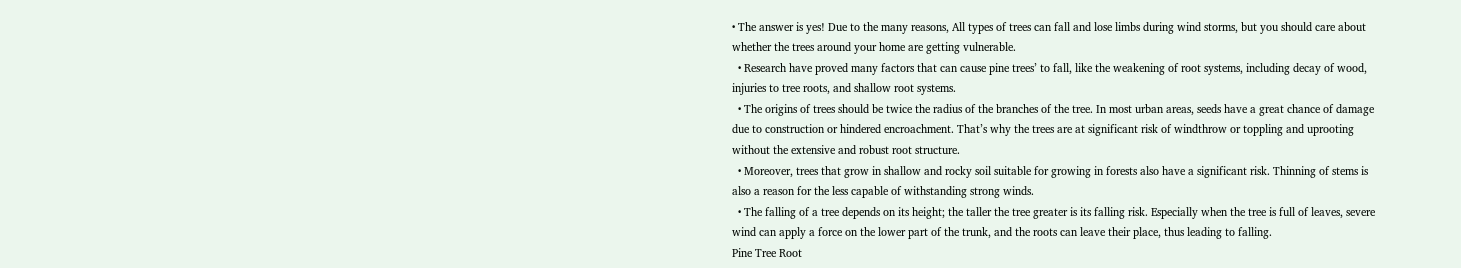• The answer is yes! Due to the many reasons, All types of trees can fall and lose limbs during wind storms, but you should care about whether the trees around your home are getting vulnerable.
  • Research have proved many factors that can cause pine trees’ to fall, like the weakening of root systems, including decay of wood, injuries to tree roots, and shallow root systems.
  • The origins of trees should be twice the radius of the branches of the tree. In most urban areas, seeds have a great chance of damage due to construction or hindered encroachment. That’s why the trees are at significant risk of windthrow or toppling and uprooting without the extensive and robust root structure.
  • Moreover, trees that grow in shallow and rocky soil suitable for growing in forests also have a significant risk. Thinning of stems is also a reason for the less capable of withstanding strong winds.
  • The falling of a tree depends on its height; the taller the tree greater is its falling risk. Especially when the tree is full of leaves, severe wind can apply a force on the lower part of the trunk, and the roots can leave their place, thus leading to falling.
Pine Tree Root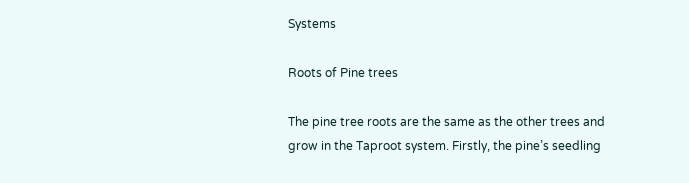Systems

Roots of Pine trees

The pine tree roots are the same as the other trees and grow in the Taproot system. Firstly, the pine’s seedling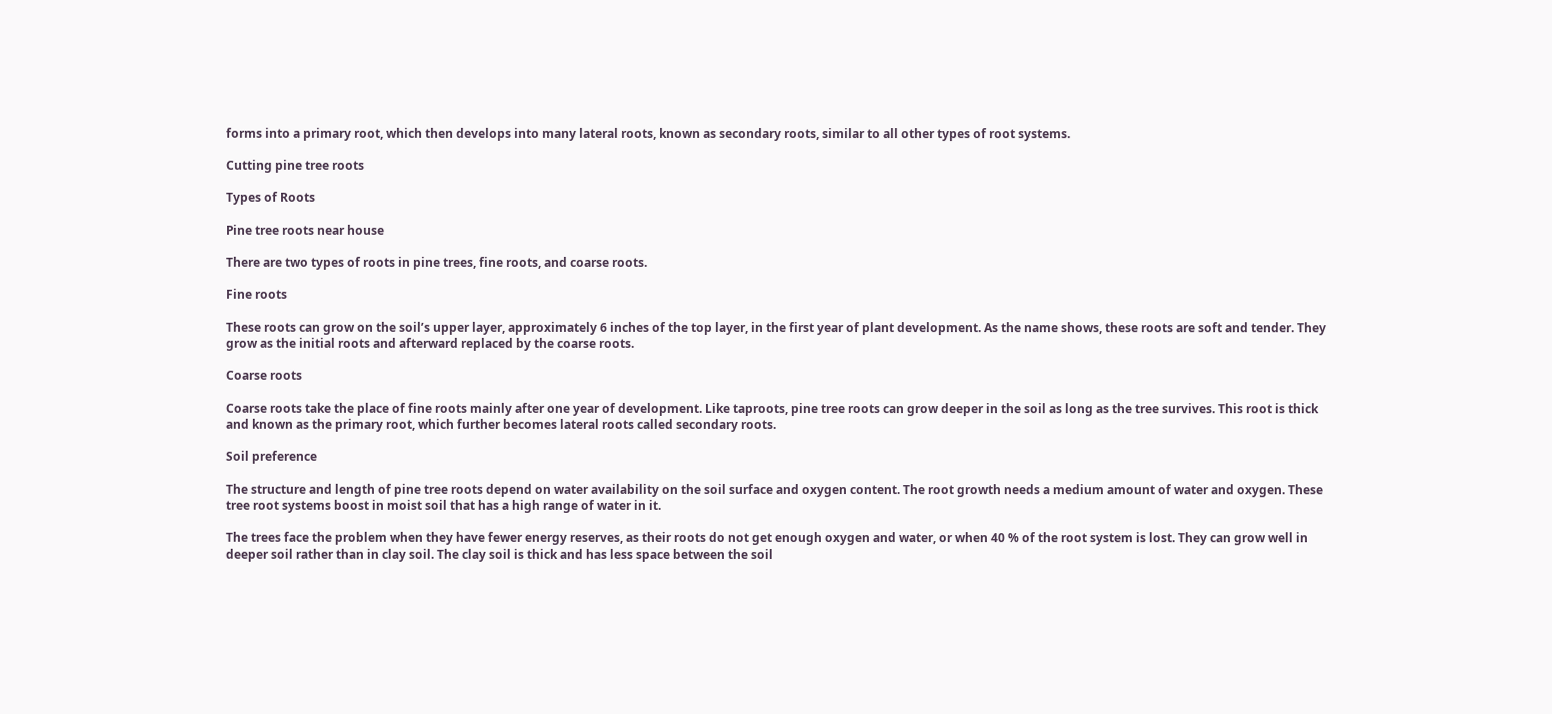forms into a primary root, which then develops into many lateral roots, known as secondary roots, similar to all other types of root systems.

Cutting pine tree roots

Types of Roots

Pine tree roots near house

There are two types of roots in pine trees, fine roots, and coarse roots.

Fine roots

These roots can grow on the soil’s upper layer, approximately 6 inches of the top layer, in the first year of plant development. As the name shows, these roots are soft and tender. They grow as the initial roots and afterward replaced by the coarse roots.

Coarse roots

Coarse roots take the place of fine roots mainly after one year of development. Like taproots, pine tree roots can grow deeper in the soil as long as the tree survives. This root is thick and known as the primary root, which further becomes lateral roots called secondary roots.

Soil preference

The structure and length of pine tree roots depend on water availability on the soil surface and oxygen content. The root growth needs a medium amount of water and oxygen. These tree root systems boost in moist soil that has a high range of water in it.

The trees face the problem when they have fewer energy reserves, as their roots do not get enough oxygen and water, or when 40 % of the root system is lost. They can grow well in deeper soil rather than in clay soil. The clay soil is thick and has less space between the soil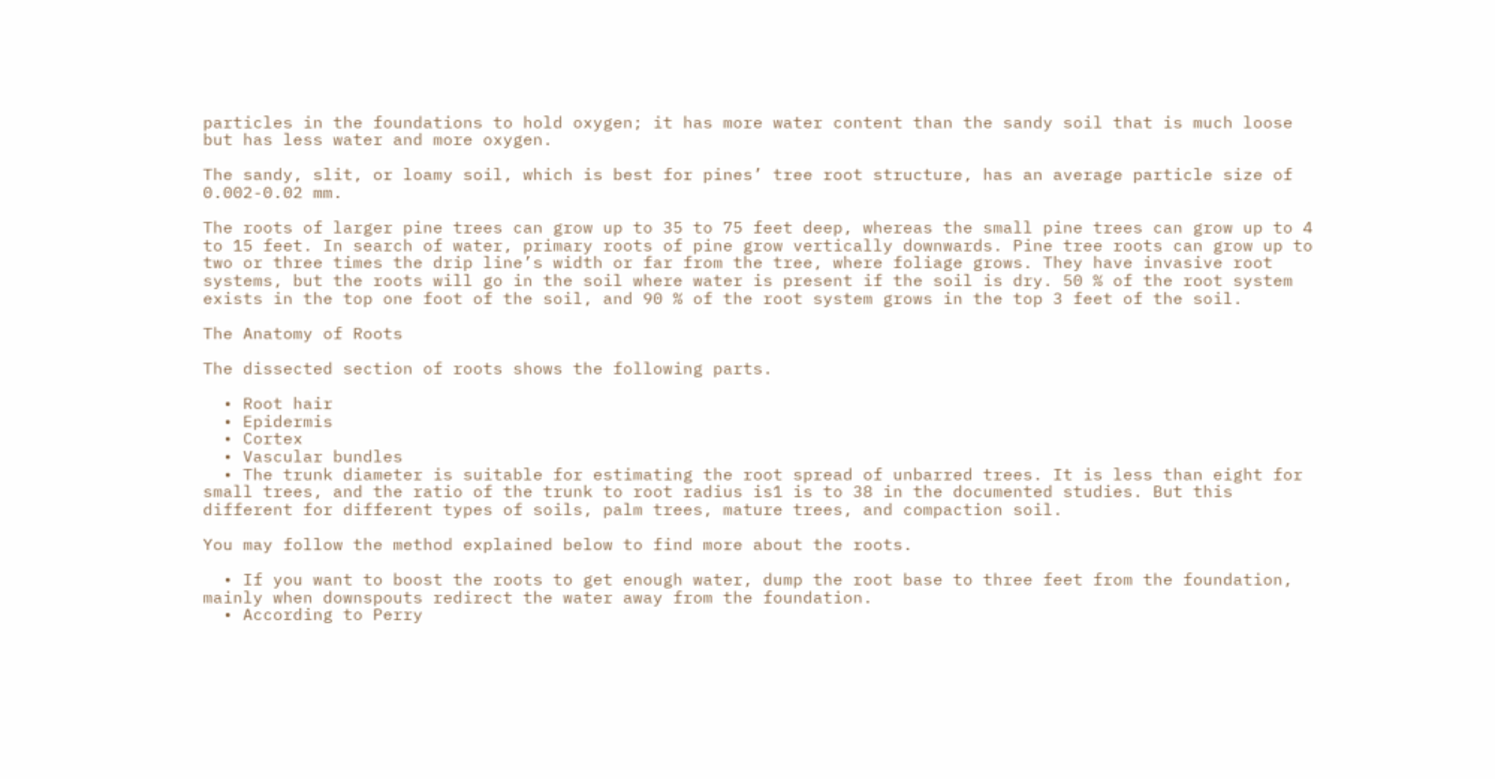particles in the foundations to hold oxygen; it has more water content than the sandy soil that is much loose but has less water and more oxygen.

The sandy, slit, or loamy soil, which is best for pines’ tree root structure, has an average particle size of 0.002-0.02 mm.

The roots of larger pine trees can grow up to 35 to 75 feet deep, whereas the small pine trees can grow up to 4 to 15 feet. In search of water, primary roots of pine grow vertically downwards. Pine tree roots can grow up to two or three times the drip line’s width or far from the tree, where foliage grows. They have invasive root systems, but the roots will go in the soil where water is present if the soil is dry. 50 % of the root system exists in the top one foot of the soil, and 90 % of the root system grows in the top 3 feet of the soil.

The Anatomy of Roots

The dissected section of roots shows the following parts.

  • Root hair
  • Epidermis
  • Cortex
  • Vascular bundles
  • The trunk diameter is suitable for estimating the root spread of unbarred trees. It is less than eight for small trees, and the ratio of the trunk to root radius is1 is to 38 in the documented studies. But this different for different types of soils, palm trees, mature trees, and compaction soil.

You may follow the method explained below to find more about the roots.

  • If you want to boost the roots to get enough water, dump the root base to three feet from the foundation, mainly when downspouts redirect the water away from the foundation.
  • According to Perry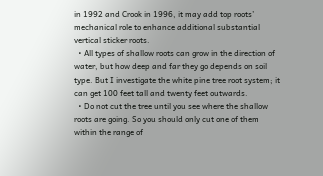in 1992 and Crook in 1996, it may add top roots’ mechanical role to enhance additional substantial vertical sticker roots.
  • All types of shallow roots can grow in the direction of water, but how deep and far they go depends on soil type. But I investigate the white pine tree root system; it can get 100 feet tall and twenty feet outwards.
  • Do not cut the tree until you see where the shallow roots are going. So you should only cut one of them within the range of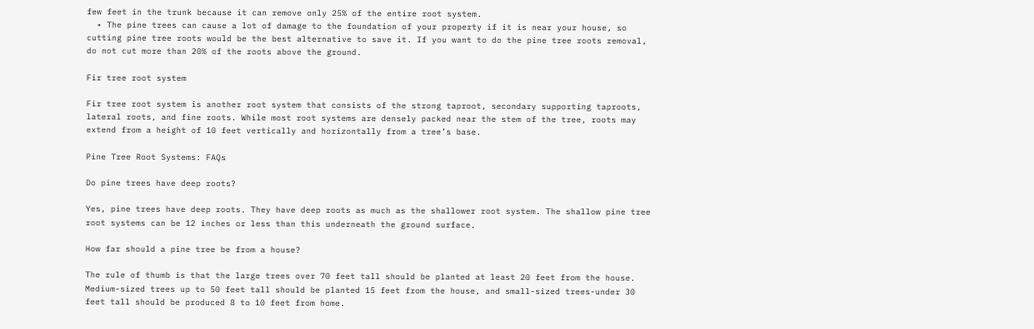few feet in the trunk because it can remove only 25% of the entire root system.
  • The pine trees can cause a lot of damage to the foundation of your property if it is near your house, so cutting pine tree roots would be the best alternative to save it. If you want to do the pine tree roots removal, do not cut more than 20% of the roots above the ground.

Fir tree root system

Fir tree root system is another root system that consists of the strong taproot, secondary supporting taproots, lateral roots, and fine roots. While most root systems are densely packed near the stem of the tree, roots may extend from a height of 10 feet vertically and horizontally from a tree’s base.

Pine Tree Root Systems: FAQs

Do pine trees have deep roots?

Yes, pine trees have deep roots. They have deep roots as much as the shallower root system. The shallow pine tree root systems can be 12 inches or less than this underneath the ground surface.

How far should a pine tree be from a house?

The rule of thumb is that the large trees over 70 feet tall should be planted at least 20 feet from the house. Medium-sized trees up to 50 feet tall should be planted 15 feet from the house, and small-sized trees-under 30 feet tall should be produced 8 to 10 feet from home.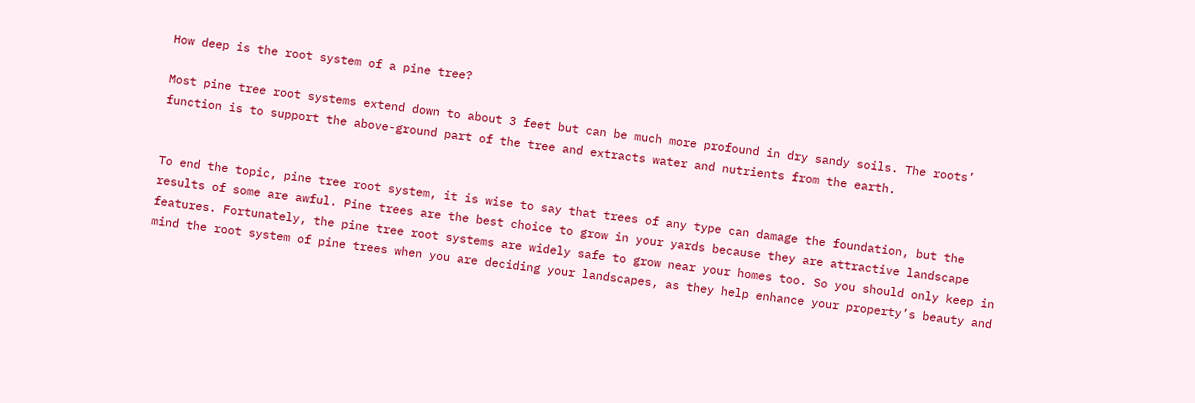How deep is the root system of a pine tree?

Most pine tree root systems extend down to about 3 feet but can be much more profound in dry sandy soils. The roots’ function is to support the above-ground part of the tree and extracts water and nutrients from the earth.


To end the topic, pine tree root system, it is wise to say that trees of any type can damage the foundation, but the results of some are awful. Pine trees are the best choice to grow in your yards because they are attractive landscape features. Fortunately, the pine tree root systems are widely safe to grow near your homes too. So you should only keep in mind the root system of pine trees when you are deciding your landscapes, as they help enhance your property’s beauty and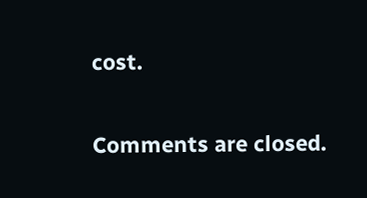cost.

Comments are closed.